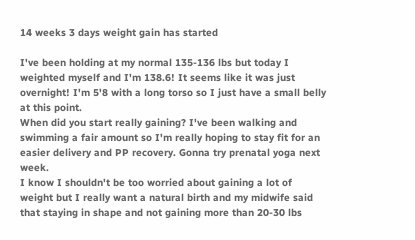14 weeks 3 days weight gain has started

I've been holding at my normal 135-136 lbs but today I weighted myself and I'm 138.6! It seems like it was just overnight! I'm 5'8 with a long torso so I just have a small belly at this point.
When did you start really gaining? I've been walking and swimming a fair amount so I'm really hoping to stay fit for an easier delivery and PP recovery. Gonna try prenatal yoga next week.
I know I shouldn't be too worried about gaining a lot of weight but I really want a natural birth and my midwife said that staying in shape and not gaining more than 20-30 lbs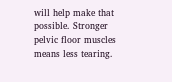will help make that possible. Stronger pelvic floor muscles means less tearing.